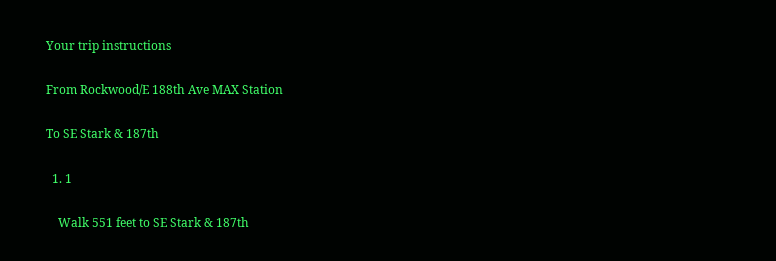Your trip instructions

From Rockwood/E 188th Ave MAX Station

To SE Stark & 187th

  1. 1

    Walk 551 feet to SE Stark & 187th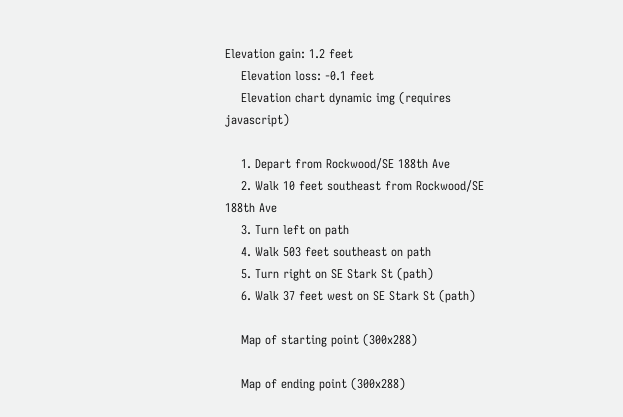Elevation gain: 1.2 feet
    Elevation loss: -0.1 feet
    Elevation chart dynamic img (requires javascript)

    1. Depart from Rockwood/SE 188th Ave
    2. Walk 10 feet southeast from Rockwood/SE 188th Ave
    3. Turn left on path
    4. Walk 503 feet southeast on path
    5. Turn right on SE Stark St (path)
    6. Walk 37 feet west on SE Stark St (path)

    Map of starting point (300x288)

    Map of ending point (300x288)